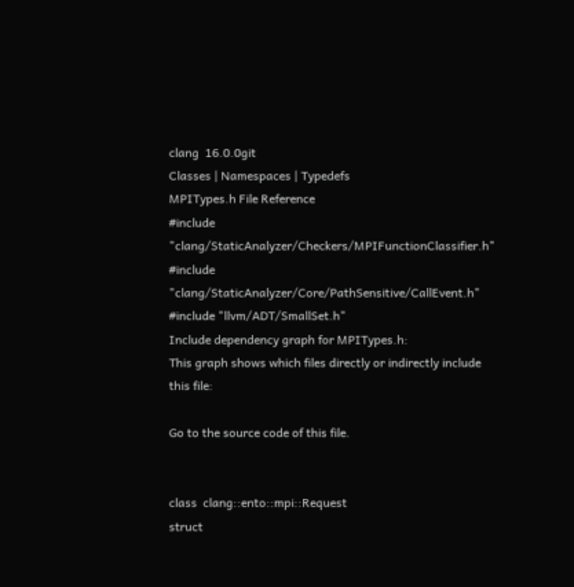clang  16.0.0git
Classes | Namespaces | Typedefs
MPITypes.h File Reference
#include "clang/StaticAnalyzer/Checkers/MPIFunctionClassifier.h"
#include "clang/StaticAnalyzer/Core/PathSensitive/CallEvent.h"
#include "llvm/ADT/SmallSet.h"
Include dependency graph for MPITypes.h:
This graph shows which files directly or indirectly include this file:

Go to the source code of this file.


class  clang::ento::mpi::Request
struct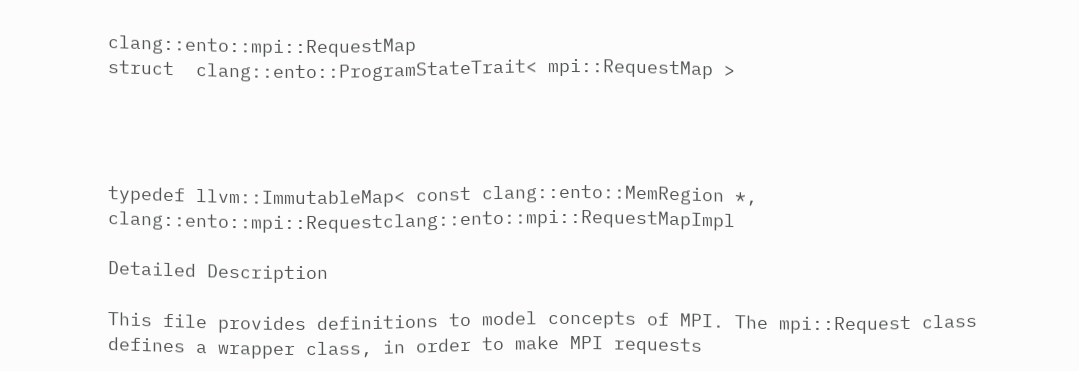clang::ento::mpi::RequestMap
struct  clang::ento::ProgramStateTrait< mpi::RequestMap >




typedef llvm::ImmutableMap< const clang::ento::MemRegion *, clang::ento::mpi::Requestclang::ento::mpi::RequestMapImpl

Detailed Description

This file provides definitions to model concepts of MPI. The mpi::Request class defines a wrapper class, in order to make MPI requests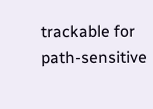trackable for path-sensitive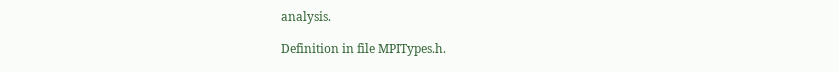analysis.

Definition in file MPITypes.h.